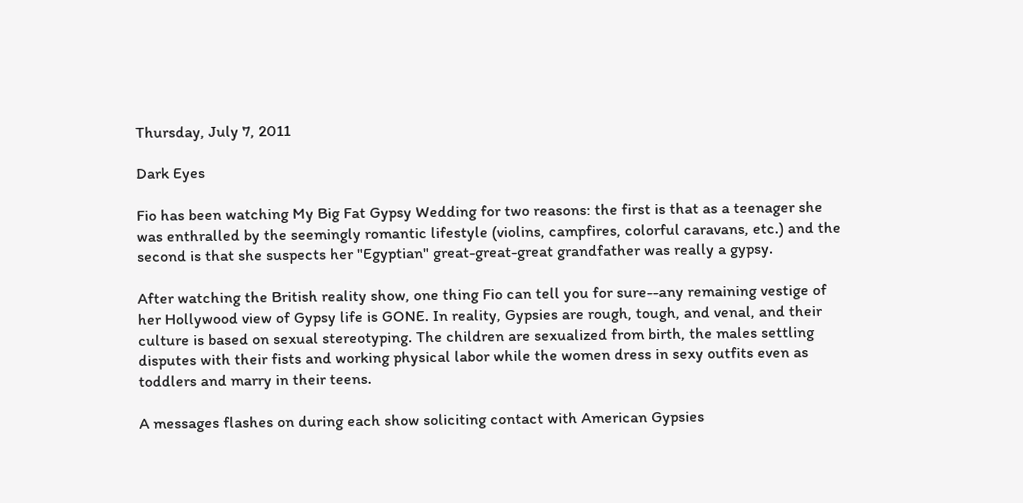Thursday, July 7, 2011

Dark Eyes

Fio has been watching My Big Fat Gypsy Wedding for two reasons: the first is that as a teenager she was enthralled by the seemingly romantic lifestyle (violins, campfires, colorful caravans, etc.) and the second is that she suspects her "Egyptian" great-great-great grandfather was really a gypsy.

After watching the British reality show, one thing Fio can tell you for sure--any remaining vestige of her Hollywood view of Gypsy life is GONE. In reality, Gypsies are rough, tough, and venal, and their culture is based on sexual stereotyping. The children are sexualized from birth, the males settling disputes with their fists and working physical labor while the women dress in sexy outfits even as toddlers and marry in their teens.

A messages flashes on during each show soliciting contact with American Gypsies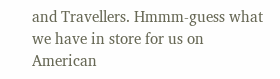and Travellers. Hmmm-guess what we have in store for us on American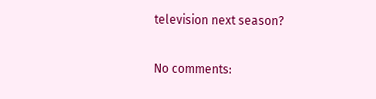television next season?

No comments: